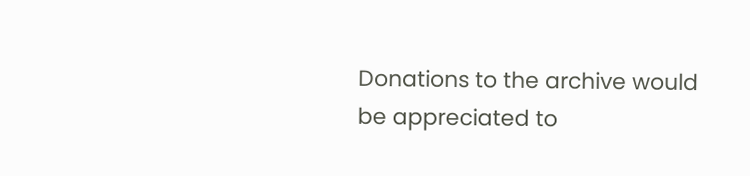Donations to the archive would be appreciated to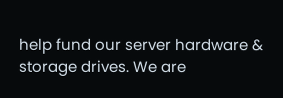help fund our server hardware & storage drives. We are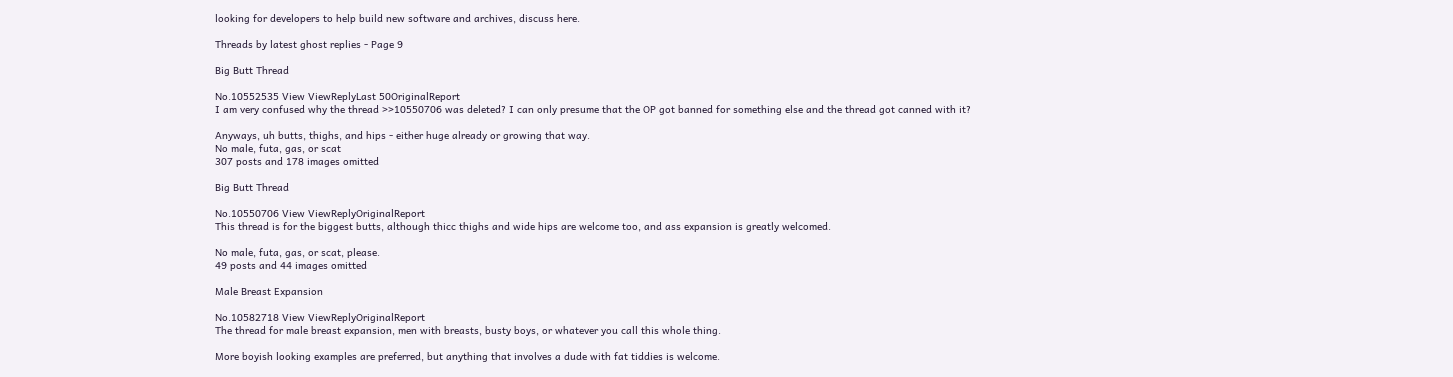looking for developers to help build new software and archives, discuss here.

Threads by latest ghost replies - Page 9

Big Butt Thread

No.10552535 View ViewReplyLast 50OriginalReport
I am very confused why the thread >>10550706 was deleted? I can only presume that the OP got banned for something else and the thread got canned with it?

Anyways, uh butts, thighs, and hips - either huge already or growing that way.
No male, futa, gas, or scat
307 posts and 178 images omitted

Big Butt Thread

No.10550706 View ViewReplyOriginalReport
This thread is for the biggest butts, although thicc thighs and wide hips are welcome too, and ass expansion is greatly welcomed.

No male, futa, gas, or scat, please.
49 posts and 44 images omitted

Male Breast Expansion

No.10582718 View ViewReplyOriginalReport
The thread for male breast expansion, men with breasts, busty boys, or whatever you call this whole thing.

More boyish looking examples are preferred, but anything that involves a dude with fat tiddies is welcome.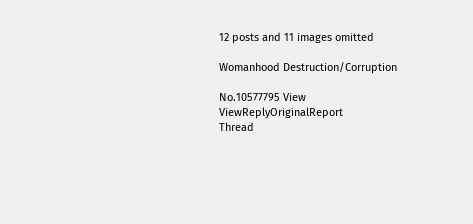12 posts and 11 images omitted

Womanhood Destruction/Corruption

No.10577795 View ViewReplyOriginalReport
Thread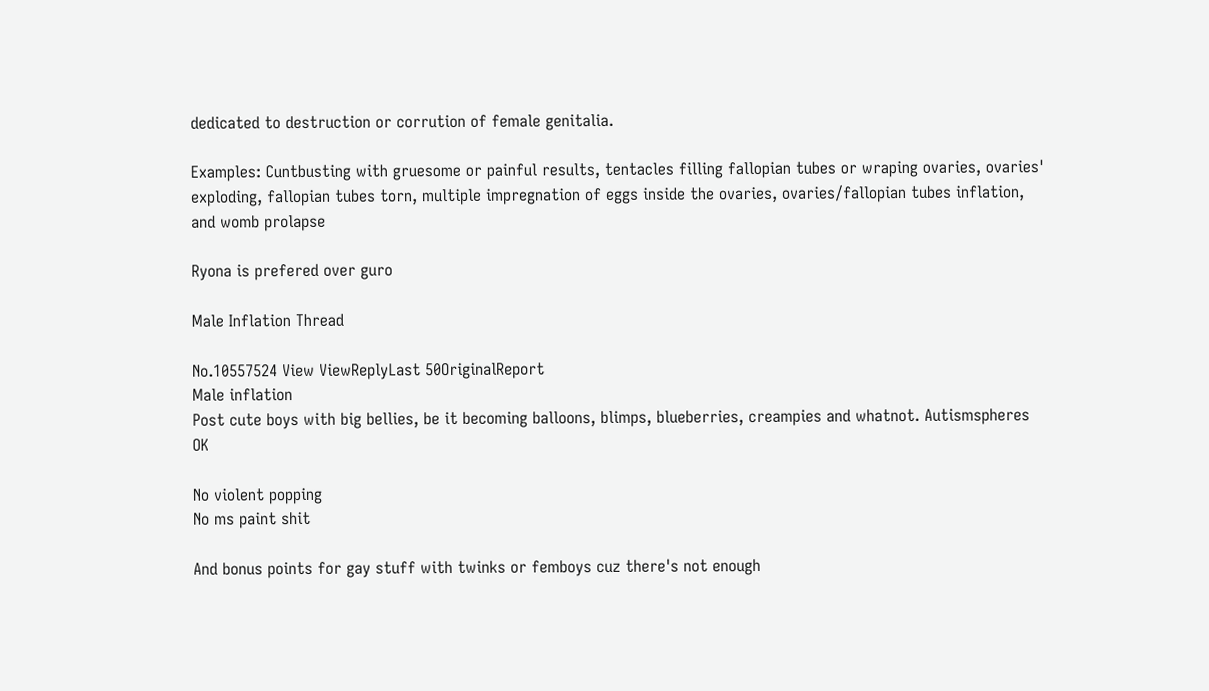dedicated to destruction or corrution of female genitalia.

Examples: Cuntbusting with gruesome or painful results, tentacles filling fallopian tubes or wraping ovaries, ovaries' exploding, fallopian tubes torn, multiple impregnation of eggs inside the ovaries, ovaries/fallopian tubes inflation, and womb prolapse

Ryona is prefered over guro

Male Inflation Thread

No.10557524 View ViewReplyLast 50OriginalReport
Male inflation
Post cute boys with big bellies, be it becoming balloons, blimps, blueberries, creampies and whatnot. Autismspheres OK

No violent popping
No ms paint shit

And bonus points for gay stuff with twinks or femboys cuz there's not enough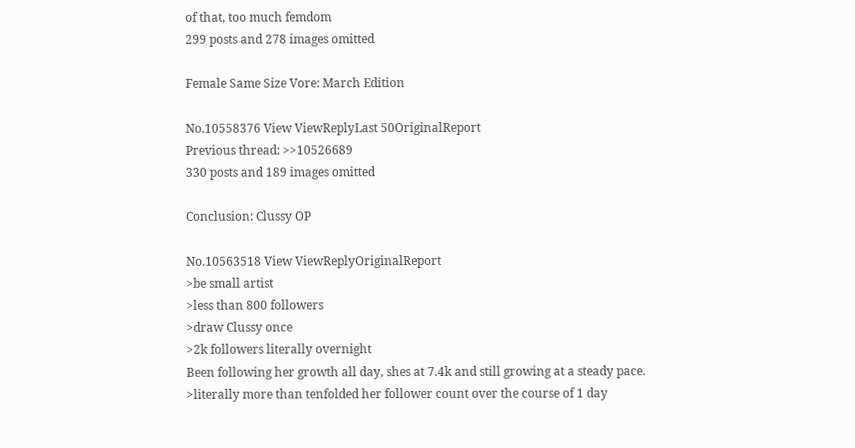of that, too much femdom
299 posts and 278 images omitted

Female Same Size Vore: March Edition

No.10558376 View ViewReplyLast 50OriginalReport
Previous thread: >>10526689
330 posts and 189 images omitted

Conclusion: Clussy OP

No.10563518 View ViewReplyOriginalReport
>be small artist
>less than 800 followers
>draw Clussy once
>2k followers literally overnight
Been following her growth all day, shes at 7.4k and still growing at a steady pace.
>literally more than tenfolded her follower count over the course of 1 day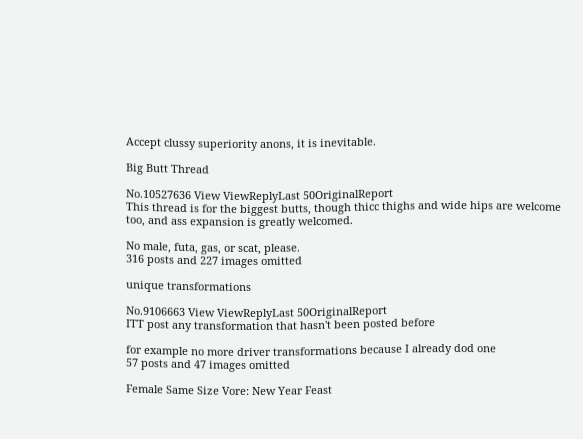Accept clussy superiority anons, it is inevitable.

Big Butt Thread

No.10527636 View ViewReplyLast 50OriginalReport
This thread is for the biggest butts, though thicc thighs and wide hips are welcome too, and ass expansion is greatly welcomed.

No male, futa, gas, or scat, please.
316 posts and 227 images omitted

unique transformations

No.9106663 View ViewReplyLast 50OriginalReport
ITT post any transformation that hasn't been posted before

for example no more driver transformations because I already dod one
57 posts and 47 images omitted

Female Same Size Vore: New Year Feast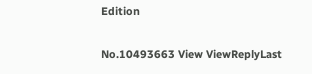Edition

No.10493663 View ViewReplyLast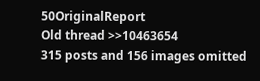50OriginalReport
Old thread >>10463654
315 posts and 156 images omitted